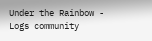Under the Rainbow - Logs community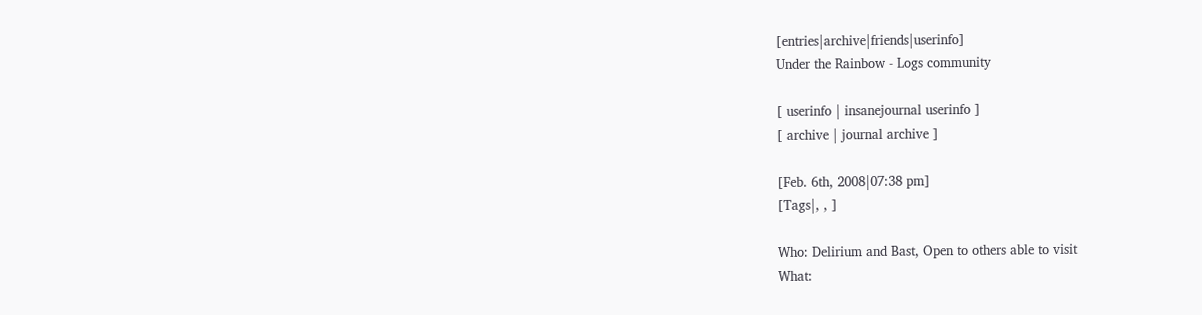[entries|archive|friends|userinfo]
Under the Rainbow - Logs community

[ userinfo | insanejournal userinfo ]
[ archive | journal archive ]

[Feb. 6th, 2008|07:38 pm]
[Tags|, , ]

Who: Delirium and Bast, Open to others able to visit
What: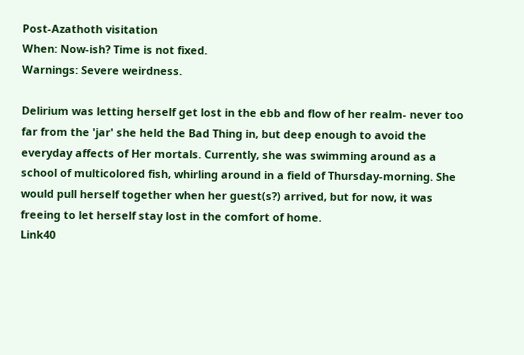Post-Azathoth visitation
When: Now-ish? Time is not fixed.
Warnings: Severe weirdness.

Delirium was letting herself get lost in the ebb and flow of her realm- never too far from the 'jar' she held the Bad Thing in, but deep enough to avoid the everyday affects of Her mortals. Currently, she was swimming around as a school of multicolored fish, whirling around in a field of Thursday-morning. She would pull herself together when her guest(s?) arrived, but for now, it was freeing to let herself stay lost in the comfort of home.
Link40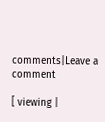comments|Leave a comment

[ viewing |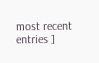most recent entries ]